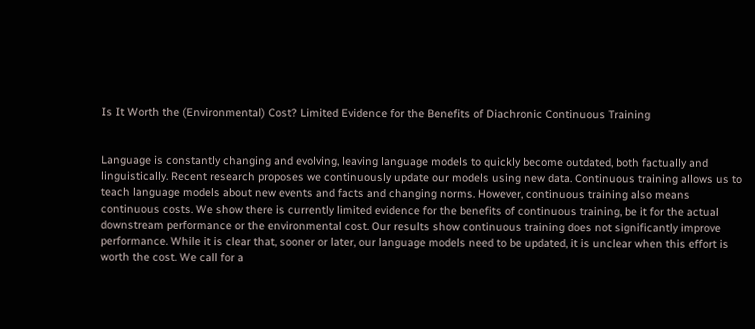Is It Worth the (Environmental) Cost? Limited Evidence for the Benefits of Diachronic Continuous Training


Language is constantly changing and evolving, leaving language models to quickly become outdated, both factually and linguistically. Recent research proposes we continuously update our models using new data. Continuous training allows us to teach language models about new events and facts and changing norms. However, continuous training also means continuous costs. We show there is currently limited evidence for the benefits of continuous training, be it for the actual downstream performance or the environmental cost. Our results show continuous training does not significantly improve performance. While it is clear that, sooner or later, our language models need to be updated, it is unclear when this effort is worth the cost. We call for a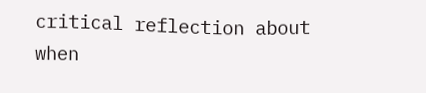critical reflection about when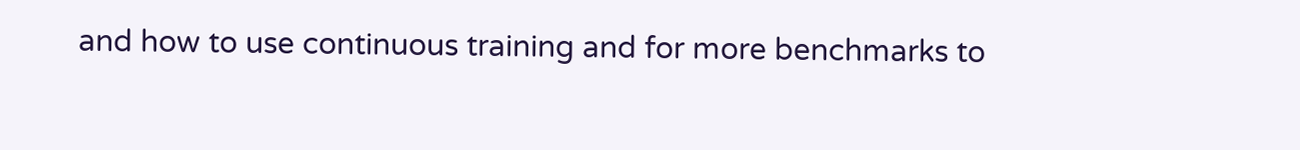and how to use continuous training and for more benchmarks to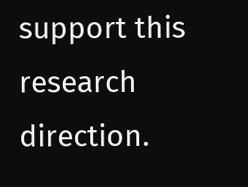support this research direction.